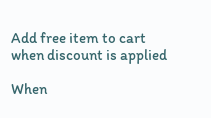Add free item to cart when discount is applied

When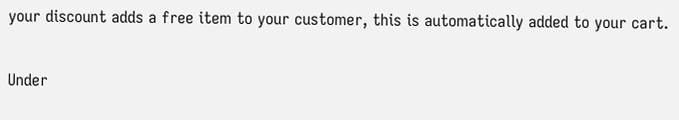your discount adds a free item to your customer, this is automatically added to your cart.

Under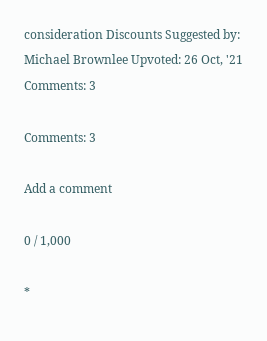consideration Discounts Suggested by: Michael Brownlee Upvoted: 26 Oct, '21 Comments: 3

Comments: 3

Add a comment

0 / 1,000

*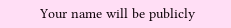Your name will be publicly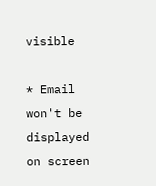visible

* Email won't be displayed on screen